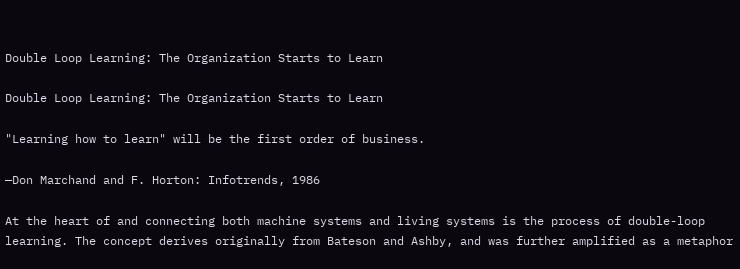Double Loop Learning: The Organization Starts to Learn

Double Loop Learning: The Organization Starts to Learn

"Learning how to learn" will be the first order of business.

—Don Marchand and F. Horton: Infotrends, 1986

At the heart of and connecting both machine systems and living systems is the process of double-loop learning. The concept derives originally from Bateson and Ashby, and was further amplified as a metaphor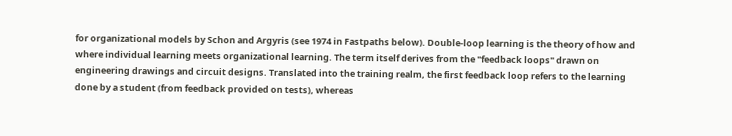for organizational models by Schon and Argyris (see 1974 in Fastpaths below). Double-loop learning is the theory of how and where individual learning meets organizational learning. The term itself derives from the "feedback loops" drawn on engineering drawings and circuit designs. Translated into the training realm, the first feedback loop refers to the learning done by a student (from feedback provided on tests), whereas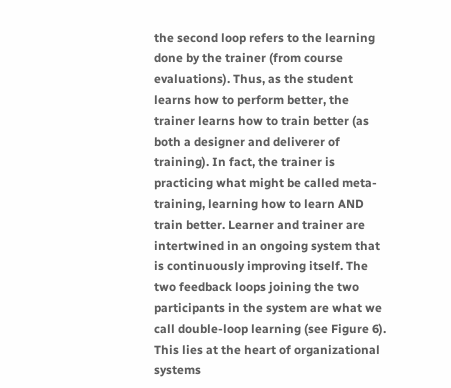the second loop refers to the learning done by the trainer (from course evaluations). Thus, as the student learns how to perform better, the trainer learns how to train better (as both a designer and deliverer of training). In fact, the trainer is practicing what might be called meta-training, learning how to learn AND train better. Learner and trainer are intertwined in an ongoing system that is continuously improving itself. The two feedback loops joining the two participants in the system are what we call double-loop learning (see Figure 6). This lies at the heart of organizational systems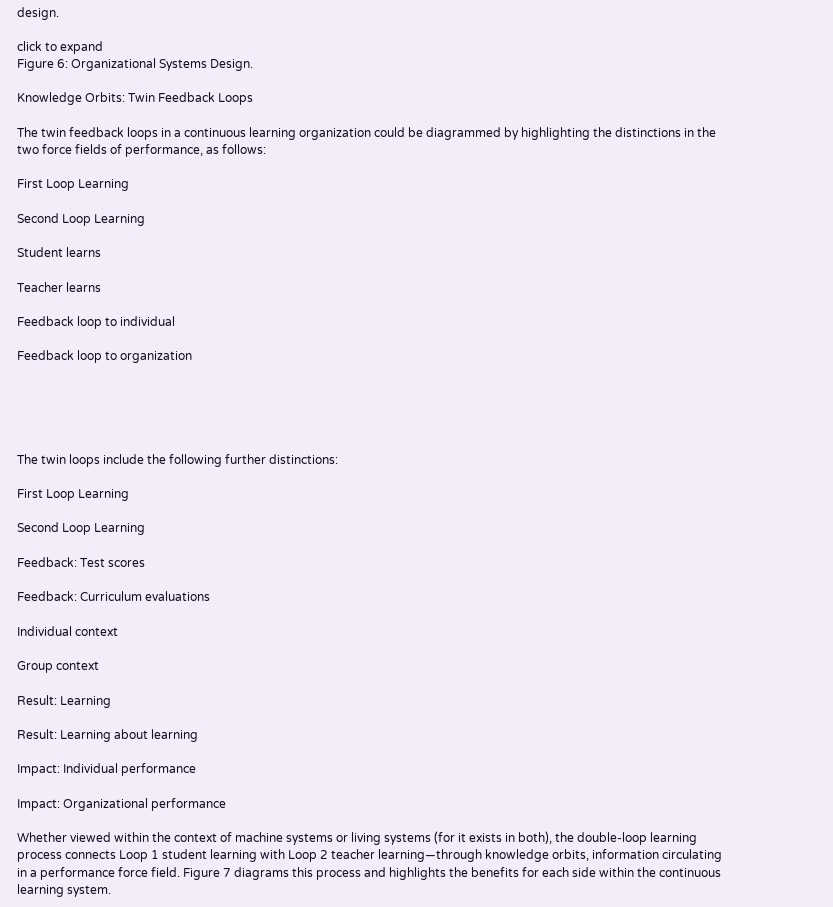design.

click to expand
Figure 6: Organizational Systems Design.

Knowledge Orbits: Twin Feedback Loops

The twin feedback loops in a continuous learning organization could be diagrammed by highlighting the distinctions in the two force fields of performance, as follows:

First Loop Learning

Second Loop Learning

Student learns

Teacher learns

Feedback loop to individual

Feedback loop to organization





The twin loops include the following further distinctions:

First Loop Learning

Second Loop Learning

Feedback: Test scores

Feedback: Curriculum evaluations

Individual context

Group context

Result: Learning

Result: Learning about learning

Impact: Individual performance

Impact: Organizational performance

Whether viewed within the context of machine systems or living systems (for it exists in both), the double-loop learning process connects Loop 1 student learning with Loop 2 teacher learning—through knowledge orbits, information circulating in a performance force field. Figure 7 diagrams this process and highlights the benefits for each side within the continuous learning system.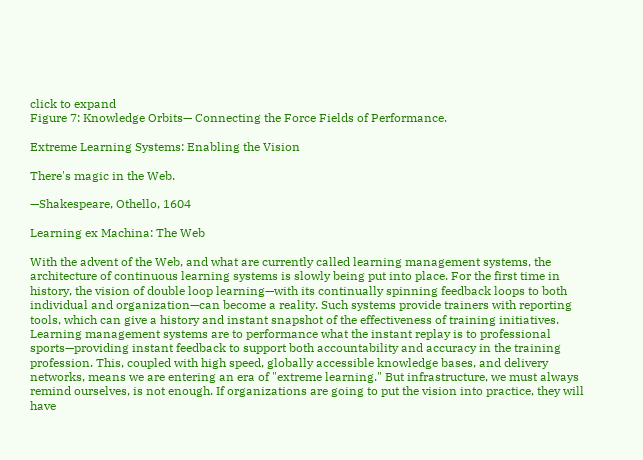click to expand
Figure 7: Knowledge Orbits— Connecting the Force Fields of Performance.

Extreme Learning Systems: Enabling the Vision

There's magic in the Web.

—Shakespeare, Othello, 1604

Learning ex Machina: The Web

With the advent of the Web, and what are currently called learning management systems, the architecture of continuous learning systems is slowly being put into place. For the first time in history, the vision of double loop learning—with its continually spinning feedback loops to both individual and organization—can become a reality. Such systems provide trainers with reporting tools, which can give a history and instant snapshot of the effectiveness of training initiatives. Learning management systems are to performance what the instant replay is to professional sports—providing instant feedback to support both accountability and accuracy in the training profession. This, coupled with high speed, globally accessible knowledge bases, and delivery networks, means we are entering an era of "extreme learning." But infrastructure, we must always remind ourselves, is not enough. If organizations are going to put the vision into practice, they will have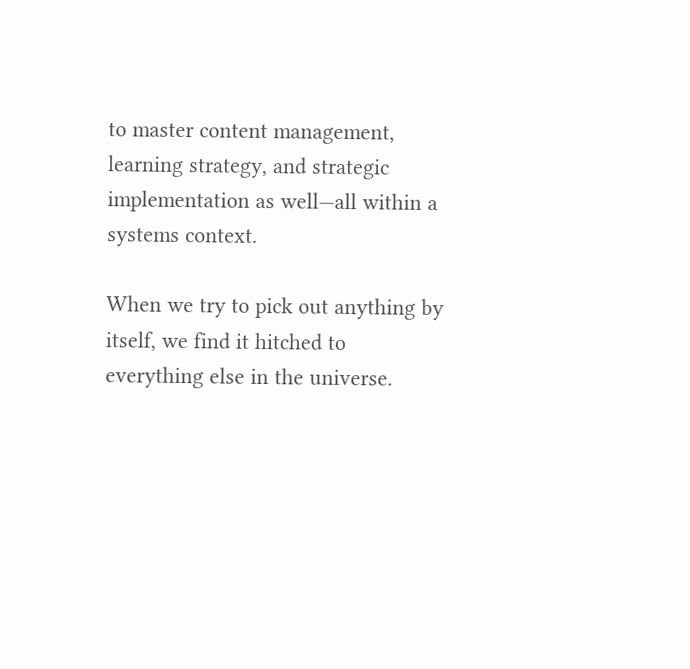to master content management, learning strategy, and strategic implementation as well—all within a systems context.

When we try to pick out anything by itself, we find it hitched to everything else in the universe.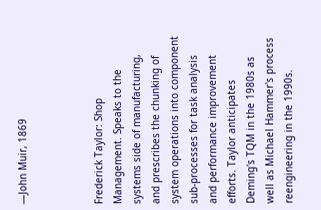—John Muir, 1869



Frederick Taylor: Shop Management. Speaks to the systems side of manufacturing, and prescribes the chunking of system operations into component sub-processes for task analysis and performance improvement efforts. Taylor anticipates Deming's TQM in the 1980s as well as Michael Hammer's process reengineering in the 1990s.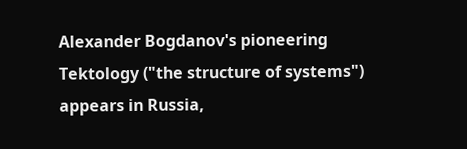Alexander Bogdanov's pioneering Tektology ("the structure of systems") appears in Russia,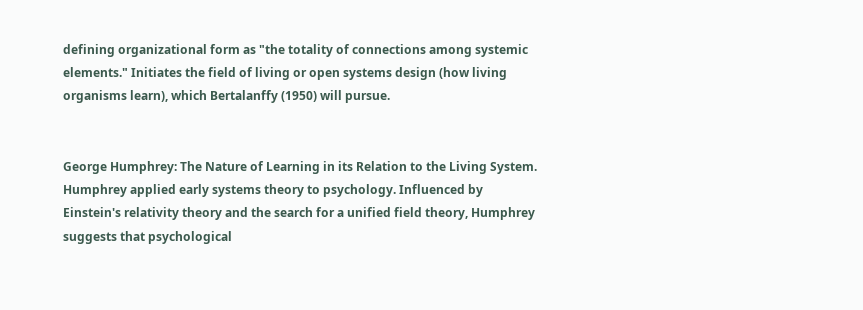defining organizational form as "the totality of connections among systemic elements." Initiates the field of living or open systems design (how living organisms learn), which Bertalanffy (1950) will pursue.


George Humphrey: The Nature of Learning in its Relation to the Living System. Humphrey applied early systems theory to psychology. Influenced by Einstein's relativity theory and the search for a unified field theory, Humphrey suggests that psychological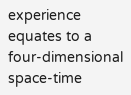experience equates to a four-dimensional space-time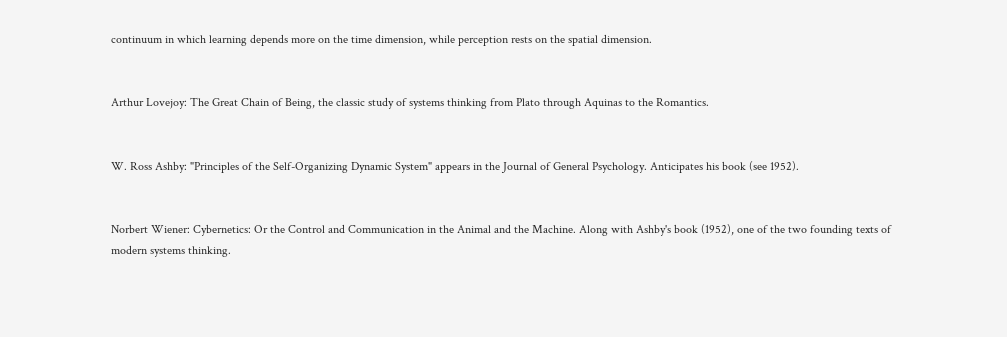continuum in which learning depends more on the time dimension, while perception rests on the spatial dimension.


Arthur Lovejoy: The Great Chain of Being, the classic study of systems thinking from Plato through Aquinas to the Romantics.


W. Ross Ashby: "Principles of the Self-Organizing Dynamic System" appears in the Journal of General Psychology. Anticipates his book (see 1952).


Norbert Wiener: Cybernetics: Or the Control and Communication in the Animal and the Machine. Along with Ashby's book (1952), one of the two founding texts of modern systems thinking.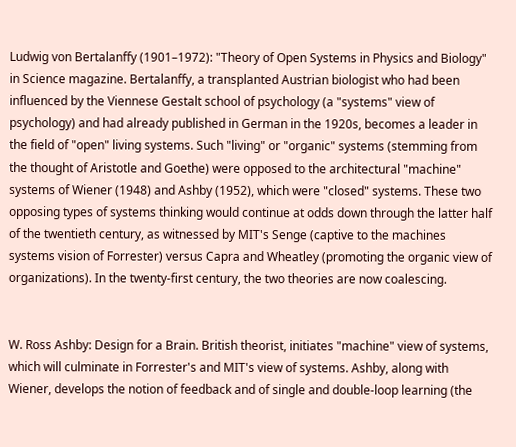Ludwig von Bertalanffy (1901–1972): "Theory of Open Systems in Physics and Biology" in Science magazine. Bertalanffy, a transplanted Austrian biologist who had been influenced by the Viennese Gestalt school of psychology (a "systems" view of psychology) and had already published in German in the 1920s, becomes a leader in the field of "open" living systems. Such "living" or "organic" systems (stemming from the thought of Aristotle and Goethe) were opposed to the architectural "machine" systems of Wiener (1948) and Ashby (1952), which were "closed" systems. These two opposing types of systems thinking would continue at odds down through the latter half of the twentieth century, as witnessed by MIT's Senge (captive to the machines systems vision of Forrester) versus Capra and Wheatley (promoting the organic view of organizations). In the twenty-first century, the two theories are now coalescing.


W. Ross Ashby: Design for a Brain. British theorist, initiates "machine" view of systems, which will culminate in Forrester's and MIT's view of systems. Ashby, along with Wiener, develops the notion of feedback and of single and double-loop learning (the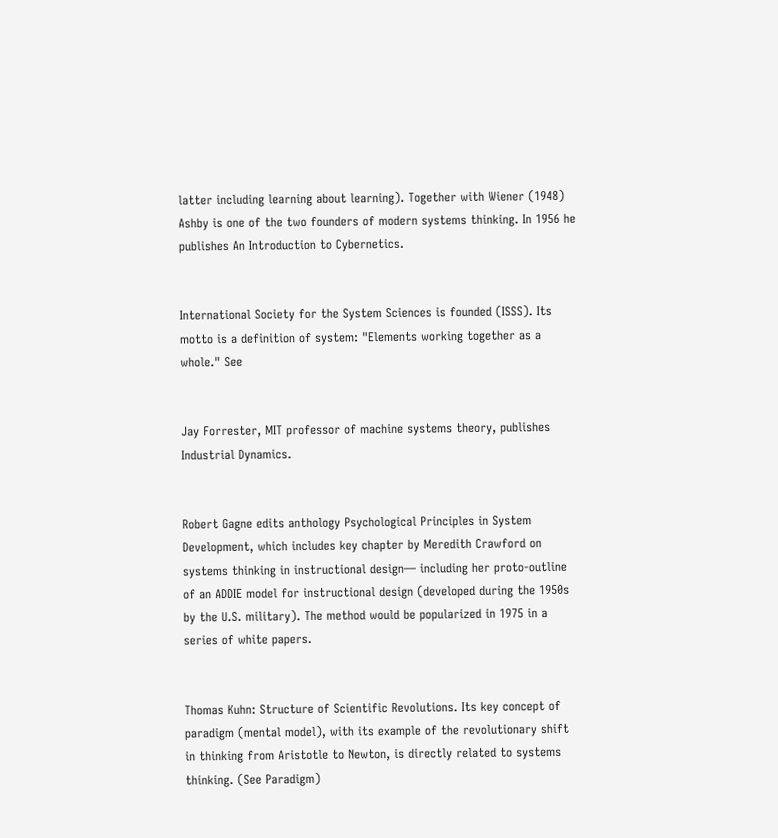latter including learning about learning). Together with Wiener (1948) Ashby is one of the two founders of modern systems thinking. In 1956 he publishes An Introduction to Cybernetics.


International Society for the System Sciences is founded (ISSS). Its motto is a definition of system: "Elements working together as a whole." See


Jay Forrester, MIT professor of machine systems theory, publishes Industrial Dynamics.


Robert Gagne edits anthology Psychological Principles in System Development, which includes key chapter by Meredith Crawford on systems thinking in instructional design— including her proto-outline of an ADDIE model for instructional design (developed during the 1950s by the U.S. military). The method would be popularized in 1975 in a series of white papers.


Thomas Kuhn: Structure of Scientific Revolutions. Its key concept of paradigm (mental model), with its example of the revolutionary shift in thinking from Aristotle to Newton, is directly related to systems thinking. (See Paradigm)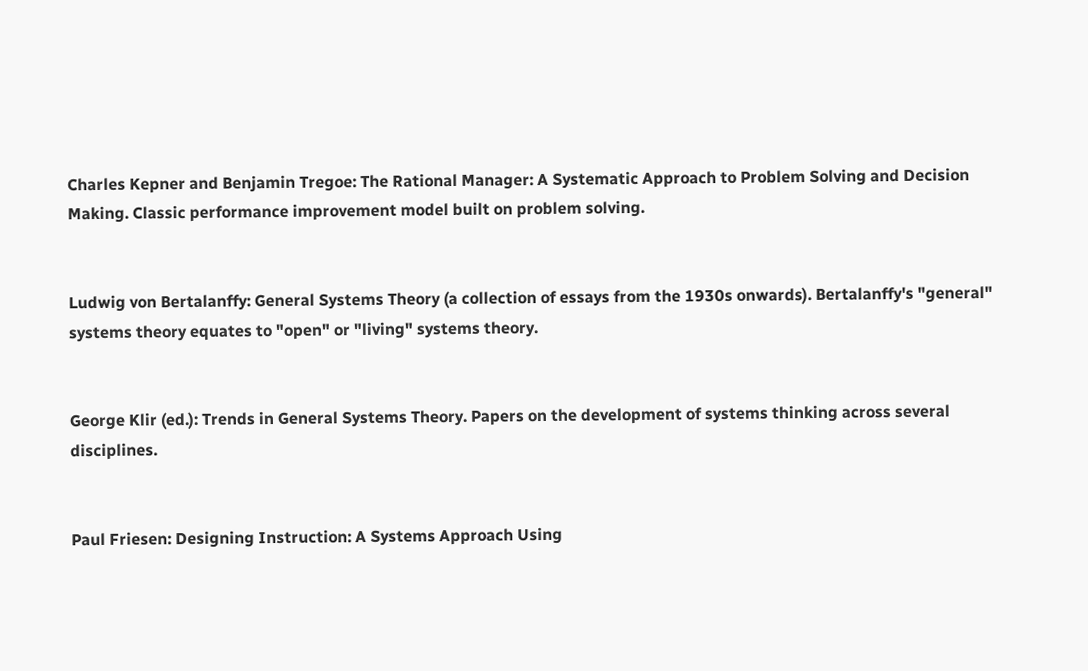Charles Kepner and Benjamin Tregoe: The Rational Manager: A Systematic Approach to Problem Solving and Decision Making. Classic performance improvement model built on problem solving.


Ludwig von Bertalanffy: General Systems Theory (a collection of essays from the 1930s onwards). Bertalanffy's "general" systems theory equates to "open" or "living" systems theory.


George Klir (ed.): Trends in General Systems Theory. Papers on the development of systems thinking across several disciplines.


Paul Friesen: Designing Instruction: A Systems Approach Using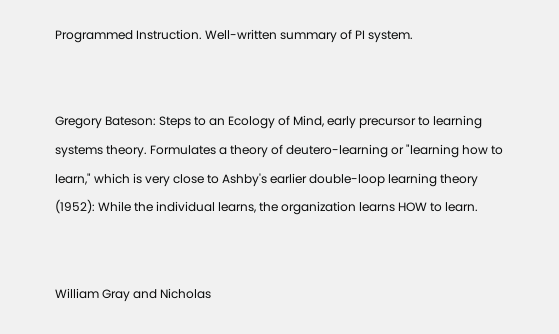Programmed Instruction. Well-written summary of PI system.


Gregory Bateson: Steps to an Ecology of Mind, early precursor to learning systems theory. Formulates a theory of deutero-learning or "learning how to learn," which is very close to Ashby's earlier double-loop learning theory (1952): While the individual learns, the organization learns HOW to learn.


William Gray and Nicholas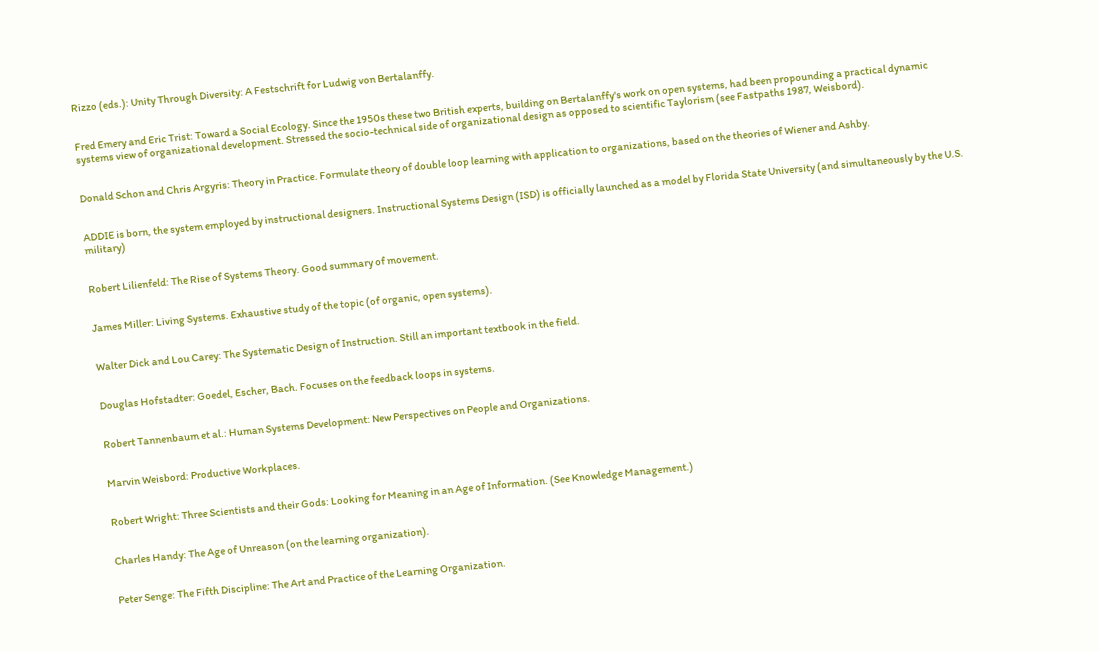Rizzo (eds.): Unity Through Diversity: A Festschrift for Ludwig von Bertalanffy.


Fred Emery and Eric Trist: Toward a Social Ecology. Since the 1950s these two British experts, building on Bertalanffy's work on open systems, had been propounding a practical dynamic systems view of organizational development. Stressed the socio-technical side of organizational design as opposed to scientific Taylorism (see Fastpaths 1987, Weisbord).


Donald Schon and Chris Argyris: Theory in Practice. Formulate theory of double loop learning with application to organizations, based on the theories of Wiener and Ashby.


ADDIE is born, the system employed by instructional designers. Instructional Systems Design (ISD) is officially launched as a model by Florida State University (and simultaneously by the U.S. military)


Robert Lilienfeld: The Rise of Systems Theory. Good summary of movement.


James Miller: Living Systems. Exhaustive study of the topic (of organic, open systems).


Walter Dick and Lou Carey: The Systematic Design of Instruction. Still an important textbook in the field.


Douglas Hofstadter: Goedel, Escher, Bach. Focuses on the feedback loops in systems.


Robert Tannenbaum et al.: Human Systems Development: New Perspectives on People and Organizations.


Marvin Weisbord: Productive Workplaces.


Robert Wright: Three Scientists and their Gods: Looking for Meaning in an Age of Information. (See Knowledge Management.)


Charles Handy: The Age of Unreason (on the learning organization).


Peter Senge: The Fifth Discipline: The Art and Practice of the Learning Organization.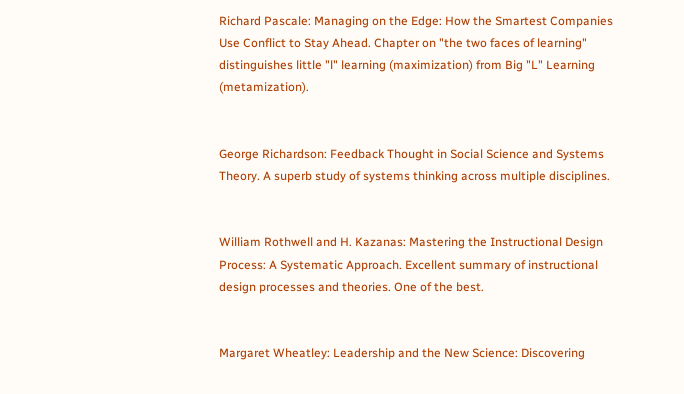Richard Pascale: Managing on the Edge: How the Smartest Companies Use Conflict to Stay Ahead. Chapter on "the two faces of learning" distinguishes little "l" learning (maximization) from Big "L" Learning (metamization).


George Richardson: Feedback Thought in Social Science and Systems Theory. A superb study of systems thinking across multiple disciplines.


William Rothwell and H. Kazanas: Mastering the Instructional Design Process: A Systematic Approach. Excellent summary of instructional design processes and theories. One of the best.


Margaret Wheatley: Leadership and the New Science: Discovering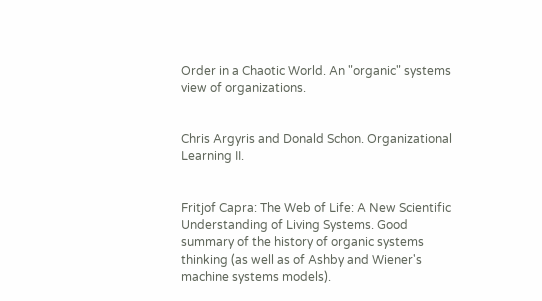Order in a Chaotic World. An "organic" systems view of organizations.


Chris Argyris and Donald Schon. Organizational Learning II.


Fritjof Capra: The Web of Life: A New Scientific Understanding of Living Systems. Good summary of the history of organic systems thinking (as well as of Ashby and Wiener's machine systems models).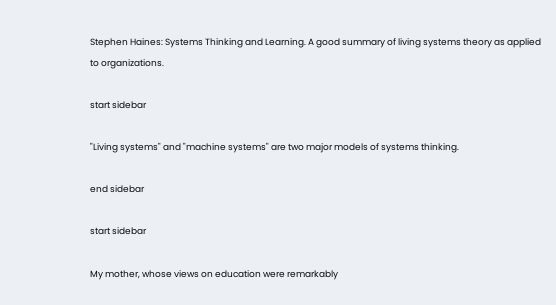Stephen Haines: Systems Thinking and Learning. A good summary of living systems theory as applied to organizations.

start sidebar

"Living systems" and "machine systems" are two major models of systems thinking.

end sidebar

start sidebar

My mother, whose views on education were remarkably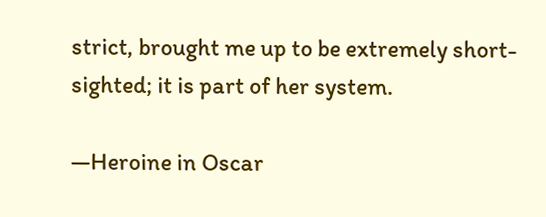strict, brought me up to be extremely short-sighted; it is part of her system.

—Heroine in Oscar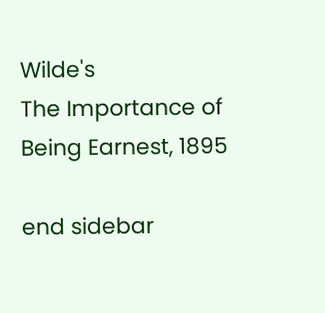Wilde's
The Importance of Being Earnest, 1895

end sidebar